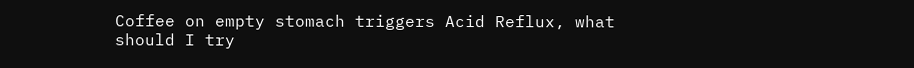Coffee on empty stomach triggers Acid Reflux, what should I try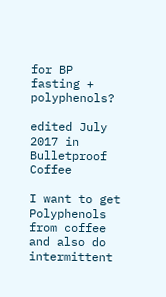for BP fasting + polyphenols?

edited July 2017 in Bulletproof Coffee

I want to get Polyphenols from coffee and also do intermittent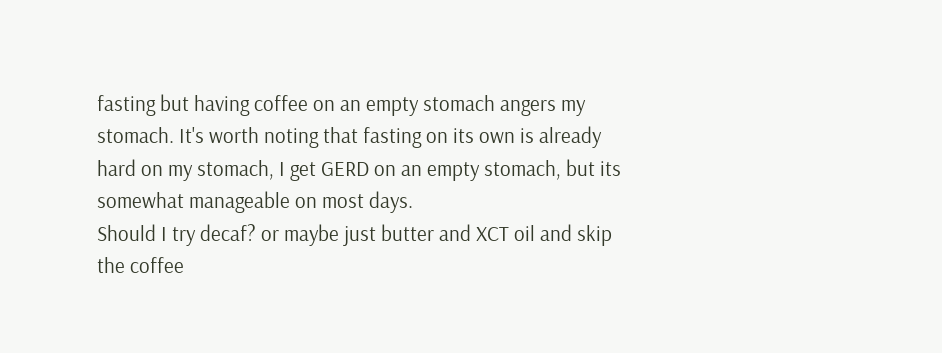fasting but having coffee on an empty stomach angers my stomach. It's worth noting that fasting on its own is already hard on my stomach, I get GERD on an empty stomach, but its somewhat manageable on most days.
Should I try decaf? or maybe just butter and XCT oil and skip the coffee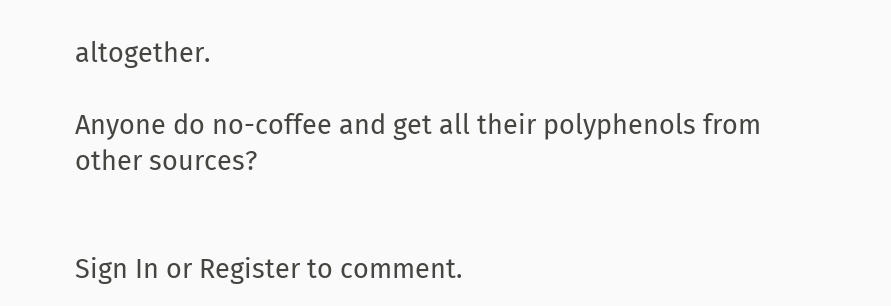altogether.

Anyone do no-coffee and get all their polyphenols from other sources?


Sign In or Register to comment.